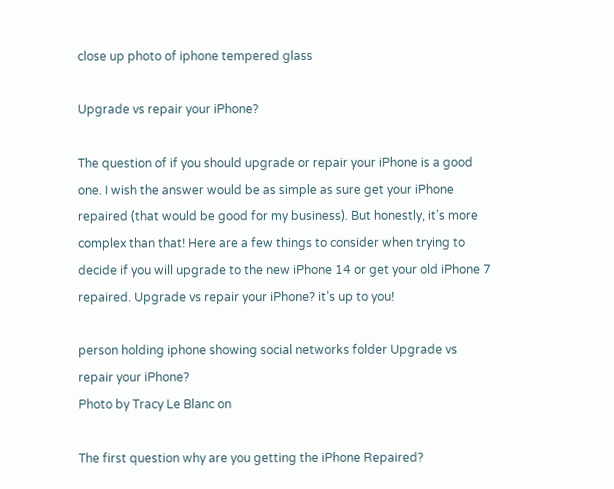close up photo of iphone tempered glass

Upgrade vs repair your iPhone?

The question of if you should upgrade or repair your iPhone is a good one. I wish the answer would be as simple as sure get your iPhone repaired (that would be good for my business). But honestly, it’s more complex than that! Here are a few things to consider when trying to decide if you will upgrade to the new iPhone 14 or get your old iPhone 7 repaired. Upgrade vs repair your iPhone? it’s up to you!

person holding iphone showing social networks folder Upgrade vs repair your iPhone?
Photo by Tracy Le Blanc on

The first question why are you getting the iPhone Repaired?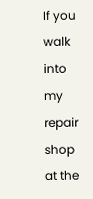If you walk into my repair shop at the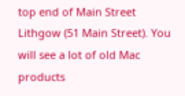top end of Main Street Lithgow (51 Main Street). You will see a lot of old Mac products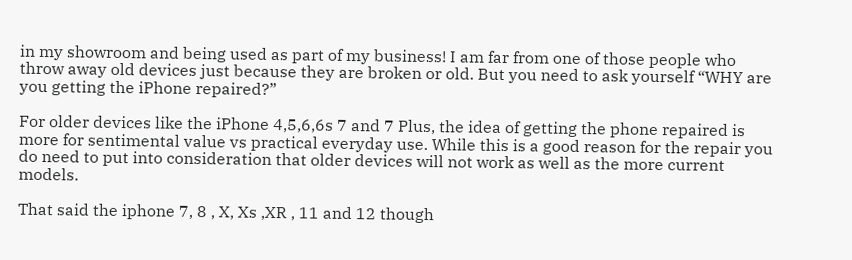in my showroom and being used as part of my business! I am far from one of those people who throw away old devices just because they are broken or old. But you need to ask yourself “WHY are you getting the iPhone repaired?”

For older devices like the iPhone 4,5,6,6s 7 and 7 Plus, the idea of getting the phone repaired is more for sentimental value vs practical everyday use. While this is a good reason for the repair you do need to put into consideration that older devices will not work as well as the more current models.

That said the iphone 7, 8 , X, Xs ,XR , 11 and 12 though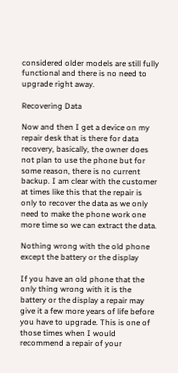considered older models are still fully functional and there is no need to upgrade right away.

Recovering Data

Now and then I get a device on my repair desk that is there for data recovery, basically, the owner does not plan to use the phone but for some reason, there is no current backup. I am clear with the customer at times like this that the repair is only to recover the data as we only need to make the phone work one more time so we can extract the data.

Nothing wrong with the old phone except the battery or the display

If you have an old phone that the only thing wrong with it is the battery or the display a repair may give it a few more years of life before you have to upgrade. This is one of those times when I would recommend a repair of your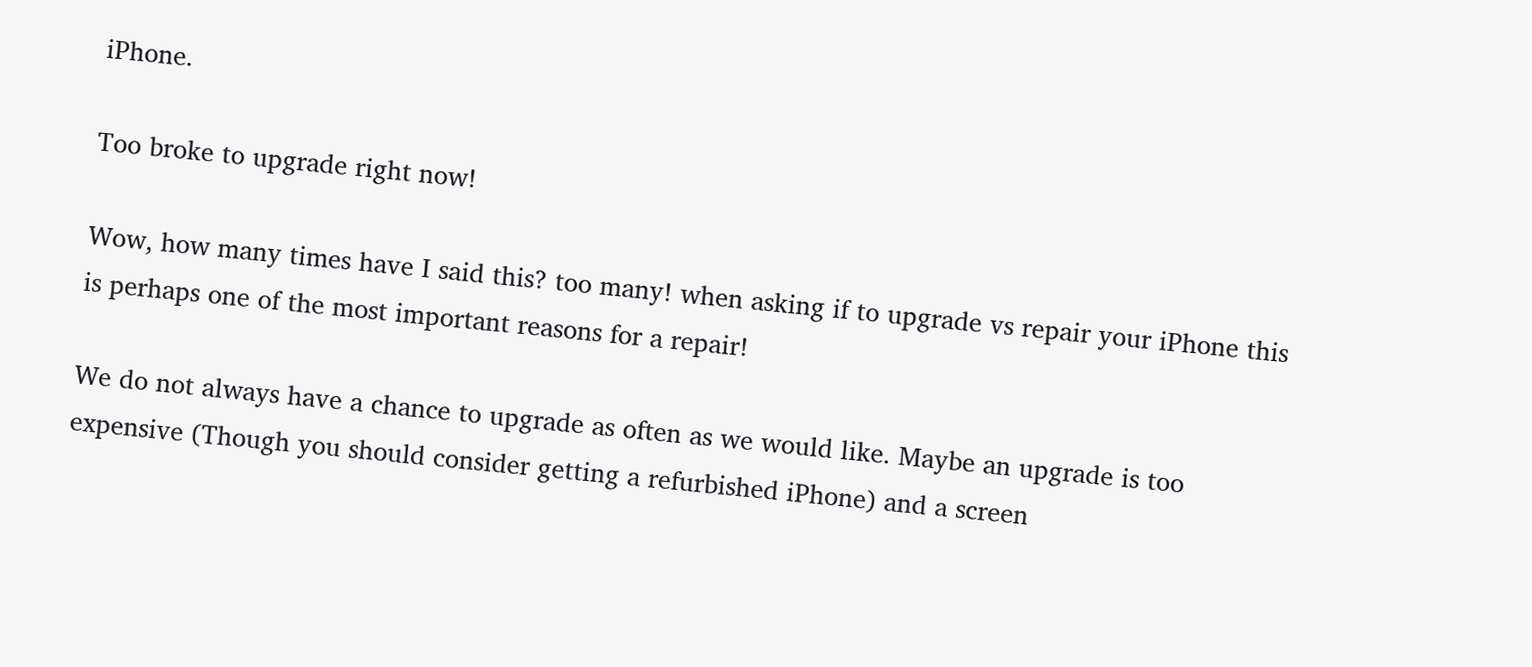iPhone.

Too broke to upgrade right now!

Wow, how many times have I said this? too many! when asking if to upgrade vs repair your iPhone this is perhaps one of the most important reasons for a repair!

We do not always have a chance to upgrade as often as we would like. Maybe an upgrade is too expensive (Though you should consider getting a refurbished iPhone) and a screen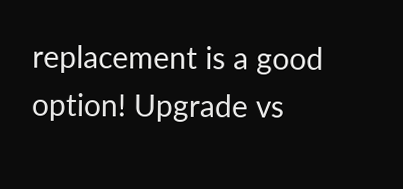replacement is a good option! Upgrade vs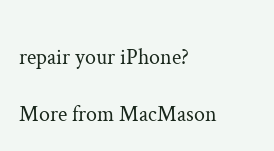repair your iPhone?

More from MacMason